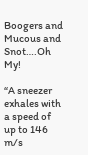Boogers and Mucous and Snot….Oh My!

“A sneezer exhales with a speed of up to 146 m/s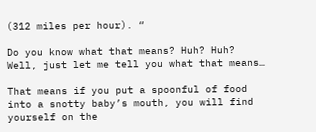(312 miles per hour). “

Do you know what that means? Huh? Huh?
Well, just let me tell you what that means…

That means if you put a spoonful of food into a snotty baby’s mouth, you will find yourself on the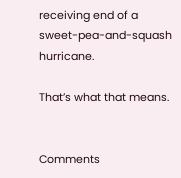receiving end of a sweet-pea-and-squash hurricane.

That’s what that means.


Comments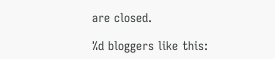are closed.

%d bloggers like this: